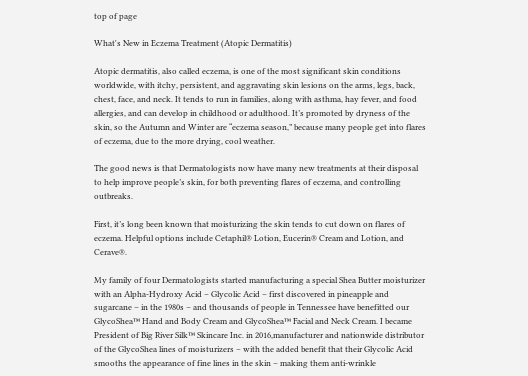top of page

What's New in Eczema Treatment (Atopic Dermatitis)

Atopic dermatitis, also called eczema, is one of the most significant skin conditions worldwide, with itchy, persistent, and aggravating skin lesions on the arms, legs, back, chest, face, and neck. It tends to run in families, along with asthma, hay fever, and food allergies, and can develop in childhood or adulthood. It’s promoted by dryness of the skin, so the Autumn and Winter are “eczema season,” because many people get into flares of eczema, due to the more drying, cool weather.

The good news is that Dermatologists now have many new treatments at their disposal to help improve people’s skin, for both preventing flares of eczema, and controlling outbreaks.

First, it’s long been known that moisturizing the skin tends to cut down on flares of eczema. Helpful options include Cetaphil® Lotion, Eucerin® Cream and Lotion, and Cerave®.

My family of four Dermatologists started manufacturing a special Shea Butter moisturizer with an Alpha-Hydroxy Acid – Glycolic Acid – first discovered in pineapple and sugarcane – in the 1980s – and thousands of people in Tennessee have benefitted our GlycoShea™ Hand and Body Cream and GlycoShea™ Facial and Neck Cream. I became President of Big River Silk™ Skincare Inc. in 2016,manufacturer and nationwide distributor of the GlycoShea lines of moisturizers – with the added benefit that their Glycolic Acid smooths the appearance of fine lines in the skin – making them anti-wrinkle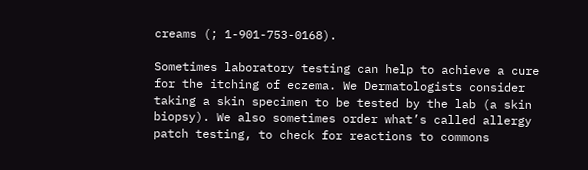creams (; 1-901-753-0168).

Sometimes laboratory testing can help to achieve a cure for the itching of eczema. We Dermatologists consider taking a skin specimen to be tested by the lab (a skin biopsy). We also sometimes order what’s called allergy patch testing, to check for reactions to commons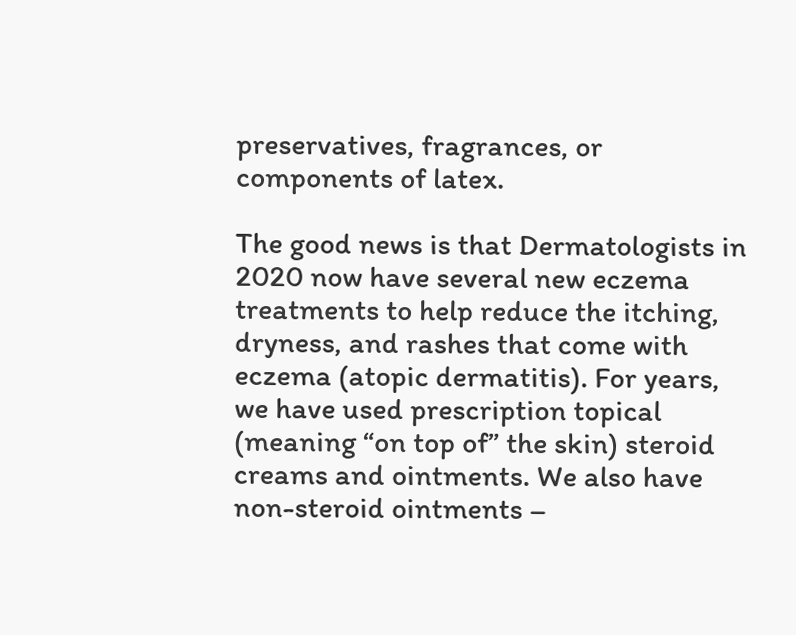preservatives, fragrances, or components of latex.

The good news is that Dermatologists in 2020 now have several new eczema treatments to help reduce the itching, dryness, and rashes that come with eczema (atopic dermatitis). For years, we have used prescription topical (meaning “on top of” the skin) steroid creams and ointments. We also have non-steroid ointments –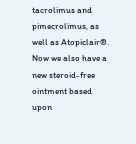tacrolimus and pimecrolimus, as well as Atopiclair®. Now we also have a new steroid-free ointment based upon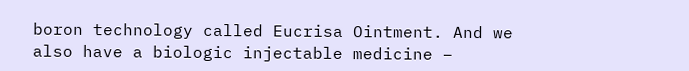boron technology called Eucrisa Ointment. And we also have a biologic injectable medicine –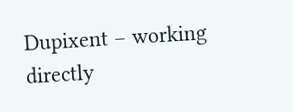Dupixent – working directly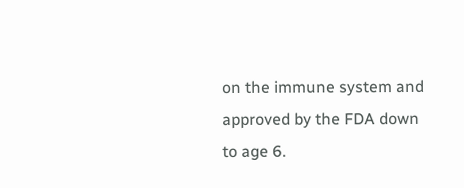on the immune system and approved by the FDA down to age 6.